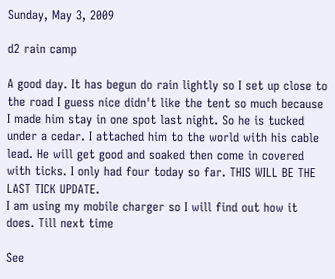Sunday, May 3, 2009

d2 rain camp

A good day. It has begun do rain lightly so I set up close to the road I guess nice didn't like the tent so much because I made him stay in one spot last night. So he is tucked under a cedar. I attached him to the world with his cable lead. He will get good and soaked then come in covered with ticks. I only had four today so far. THIS WILL BE THE LAST TICK UPDATE.
I am using my mobile charger so I will find out how it does. Till next time

See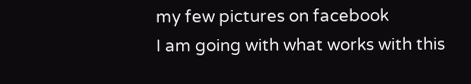my few pictures on facebook
I am going with what works with this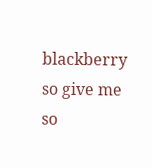blackberry so give me so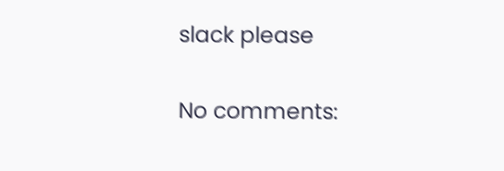slack please

No comments: